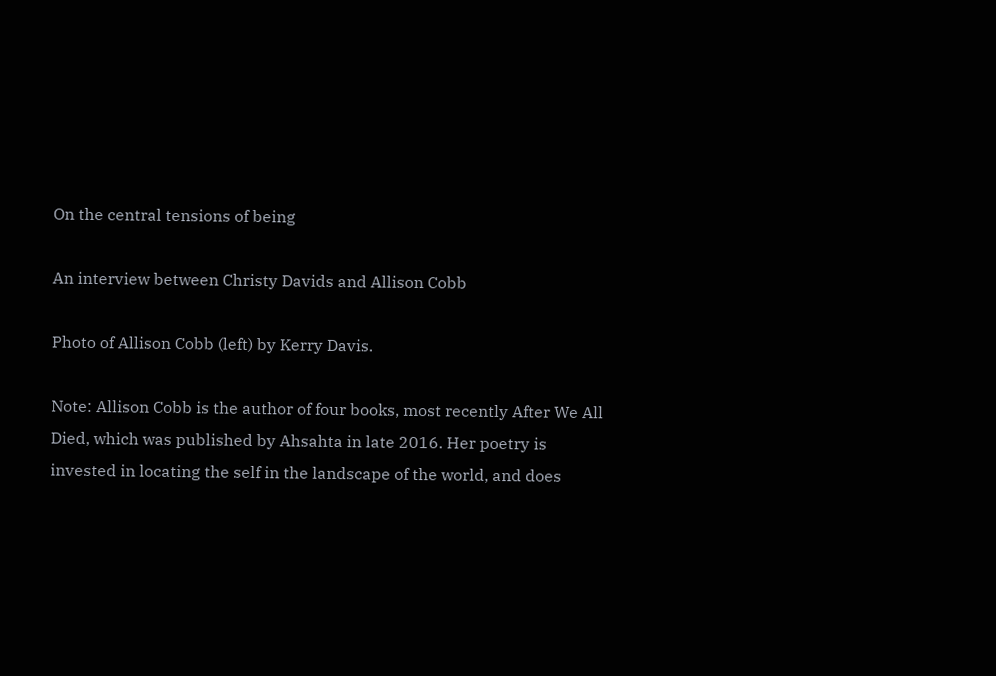On the central tensions of being

An interview between Christy Davids and Allison Cobb

Photo of Allison Cobb (left) by Kerry Davis.

Note: Allison Cobb is the author of four books, most recently After We All Died, which was published by Ahsahta in late 2016. Her poetry is invested in locating the self in the landscape of the world, and does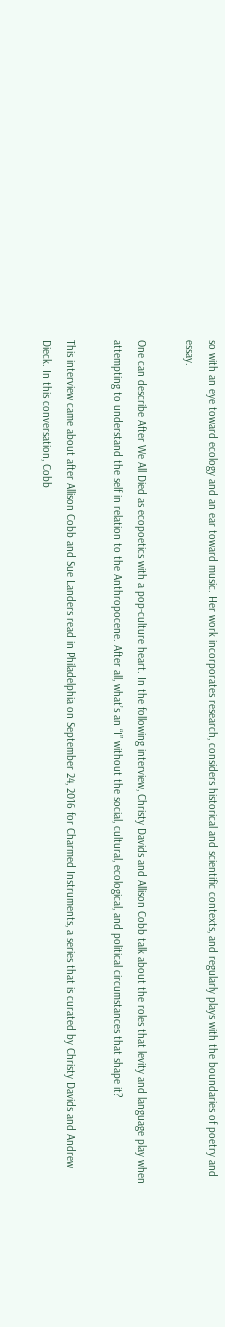so with an eye toward ecology and an ear toward music. Her work incorporates research, considers historical and scientific contexts, and regularly plays with the boundaries of poetry and essay.

One can describe After We All Died as ecopoetics with a pop-culture heart. In the following interview, Christy Davids and Allison Cobb talk about the roles that levity and language play when attempting to understand the self in relation to the Anthropocene. After all, what’s an “I” without the social, cultural, ecological, and political circumstances that shape it?

This interview came about after Allison Cobb and Sue Landers read in Philadelphia on September 24, 2016 for Charmed Instruments, a series that is curated by Christy Davids and Andrew Dieck. In this conversation, Cobb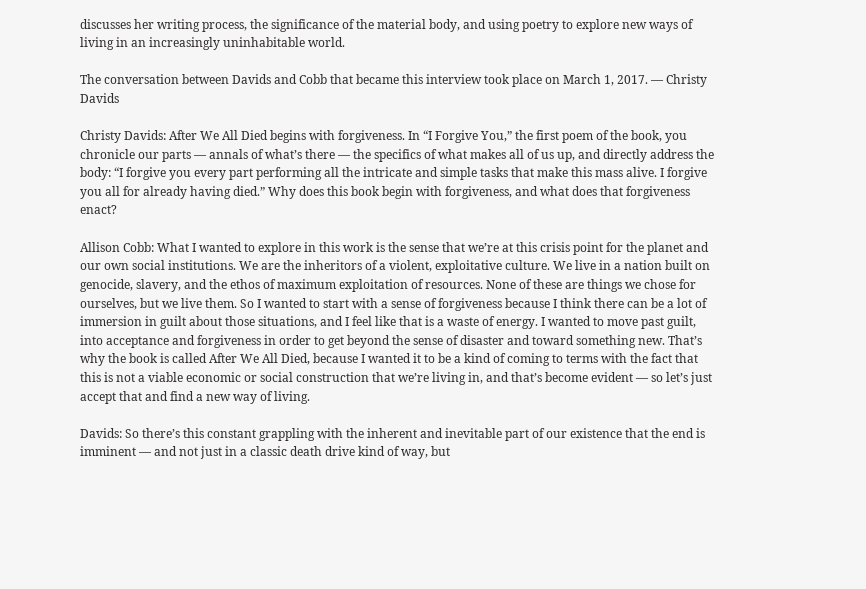discusses her writing process, the significance of the material body, and using poetry to explore new ways of living in an increasingly uninhabitable world.

The conversation between Davids and Cobb that became this interview took place on March 1, 2017. — Christy Davids

Christy Davids: After We All Died begins with forgiveness. In “I Forgive You,” the first poem of the book, you chronicle our parts — annals of what’s there — the specifics of what makes all of us up, and directly address the body: “I forgive you every part performing all the intricate and simple tasks that make this mass alive. I forgive you all for already having died.” Why does this book begin with forgiveness, and what does that forgiveness enact?

Allison Cobb: What I wanted to explore in this work is the sense that we’re at this crisis point for the planet and our own social institutions. We are the inheritors of a violent, exploitative culture. We live in a nation built on genocide, slavery, and the ethos of maximum exploitation of resources. None of these are things we chose for ourselves, but we live them. So I wanted to start with a sense of forgiveness because I think there can be a lot of immersion in guilt about those situations, and I feel like that is a waste of energy. I wanted to move past guilt, into acceptance and forgiveness in order to get beyond the sense of disaster and toward something new. That’s why the book is called After We All Died, because I wanted it to be a kind of coming to terms with the fact that this is not a viable economic or social construction that we’re living in, and that’s become evident — so let’s just accept that and find a new way of living.

Davids: So there’s this constant grappling with the inherent and inevitable part of our existence that the end is imminent — and not just in a classic death drive kind of way, but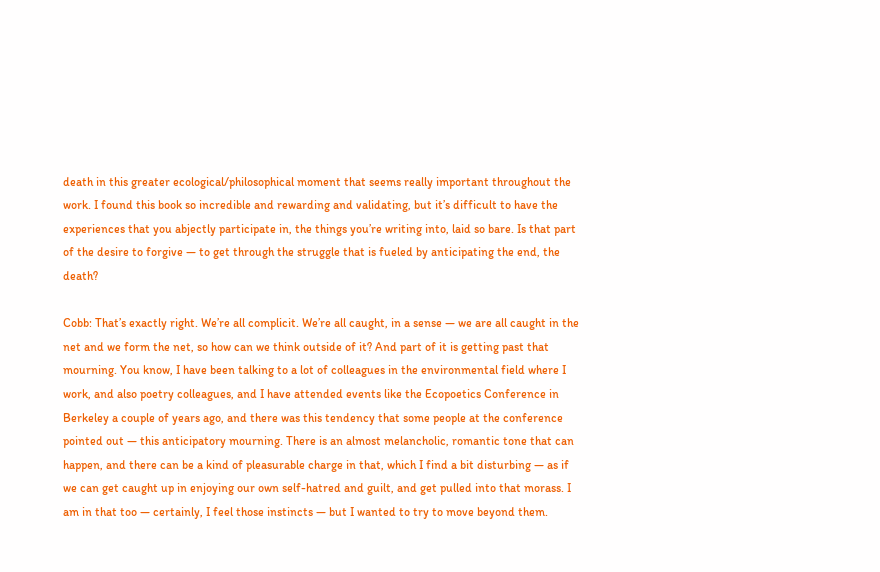death in this greater ecological/philosophical moment that seems really important throughout the work. I found this book so incredible and rewarding and validating, but it’s difficult to have the experiences that you abjectly participate in, the things you’re writing into, laid so bare. Is that part of the desire to forgive — to get through the struggle that is fueled by anticipating the end, the death?

Cobb: That’s exactly right. We’re all complicit. We’re all caught, in a sense — we are all caught in the net and we form the net, so how can we think outside of it? And part of it is getting past that mourning. You know, I have been talking to a lot of colleagues in the environmental field where I work, and also poetry colleagues, and I have attended events like the Ecopoetics Conference in Berkeley a couple of years ago, and there was this tendency that some people at the conference pointed out — this anticipatory mourning. There is an almost melancholic, romantic tone that can happen, and there can be a kind of pleasurable charge in that, which I find a bit disturbing — as if we can get caught up in enjoying our own self-hatred and guilt, and get pulled into that morass. I am in that too — certainly, I feel those instincts — but I wanted to try to move beyond them.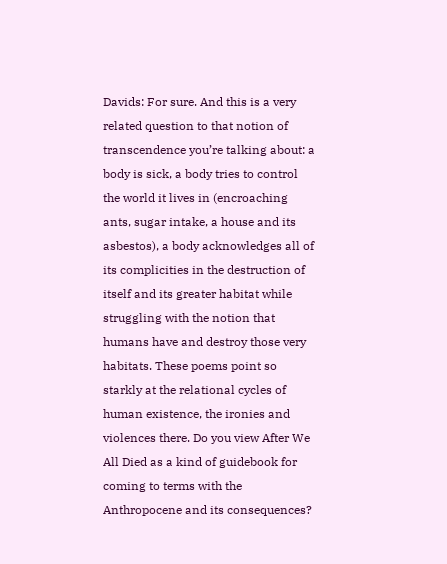Davids: For sure. And this is a very related question to that notion of transcendence you’re talking about: a body is sick, a body tries to control the world it lives in (encroaching ants, sugar intake, a house and its asbestos), a body acknowledges all of its complicities in the destruction of itself and its greater habitat while struggling with the notion that humans have and destroy those very habitats. These poems point so starkly at the relational cycles of human existence, the ironies and violences there. Do you view After We All Died as a kind of guidebook for coming to terms with the Anthropocene and its consequences?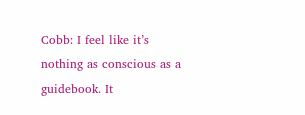Cobb: I feel like it’s nothing as conscious as a guidebook. It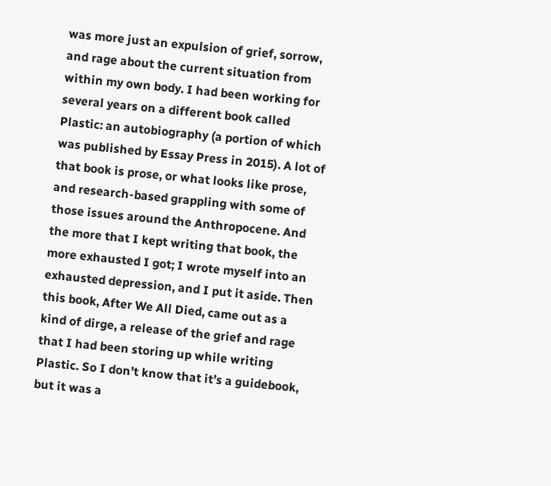was more just an expulsion of grief, sorrow, and rage about the current situation from within my own body. I had been working for several years on a different book called Plastic: an autobiography (a portion of which was published by Essay Press in 2015). A lot of that book is prose, or what looks like prose, and research-based grappling with some of those issues around the Anthropocene. And the more that I kept writing that book, the more exhausted I got; I wrote myself into an exhausted depression, and I put it aside. Then this book, After We All Died, came out as a kind of dirge, a release of the grief and rage that I had been storing up while writing Plastic. So I don’t know that it’s a guidebook, but it was a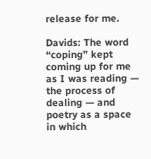release for me.

Davids: The word “coping” kept coming up for me as I was reading — the process of dealing — and poetry as a space in which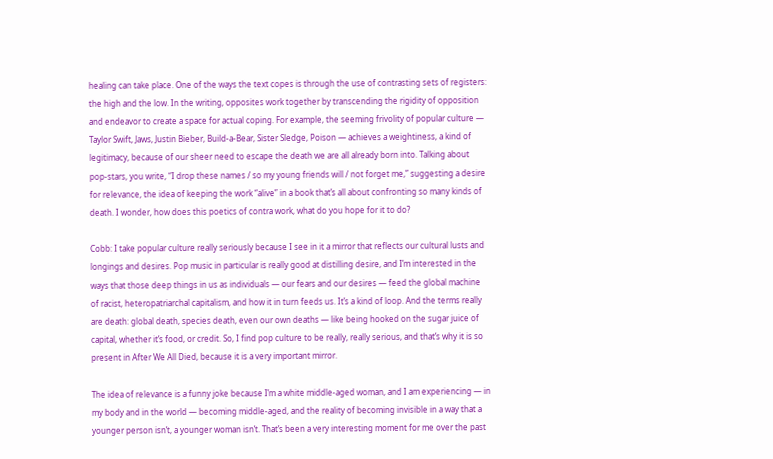healing can take place. One of the ways the text copes is through the use of contrasting sets of registers: the high and the low. In the writing, opposites work together by transcending the rigidity of opposition and endeavor to create a space for actual coping. For example, the seeming frivolity of popular culture — Taylor Swift, Jaws, Justin Bieber, Build-a-Bear, Sister Sledge, Poison — achieves a weightiness, a kind of legitimacy, because of our sheer need to escape the death we are all already born into. Talking about pop-stars, you write, “I drop these names / so my young friends will / not forget me,” suggesting a desire for relevance, the idea of keeping the work “alive” in a book that’s all about confronting so many kinds of death. I wonder, how does this poetics of contra work, what do you hope for it to do?

Cobb: I take popular culture really seriously because I see in it a mirror that reflects our cultural lusts and longings and desires. Pop music in particular is really good at distilling desire, and I’m interested in the ways that those deep things in us as individuals — our fears and our desires — feed the global machine of racist, heteropatriarchal capitalism, and how it in turn feeds us. It’s a kind of loop. And the terms really are death: global death, species death, even our own deaths — like being hooked on the sugar juice of capital, whether it’s food, or credit. So, I find pop culture to be really, really serious, and that’s why it is so present in After We All Died, because it is a very important mirror.

The idea of relevance is a funny joke because I’m a white middle-aged woman, and I am experiencing — in my body and in the world — becoming middle-aged, and the reality of becoming invisible in a way that a younger person isn’t, a younger woman isn’t. That’s been a very interesting moment for me over the past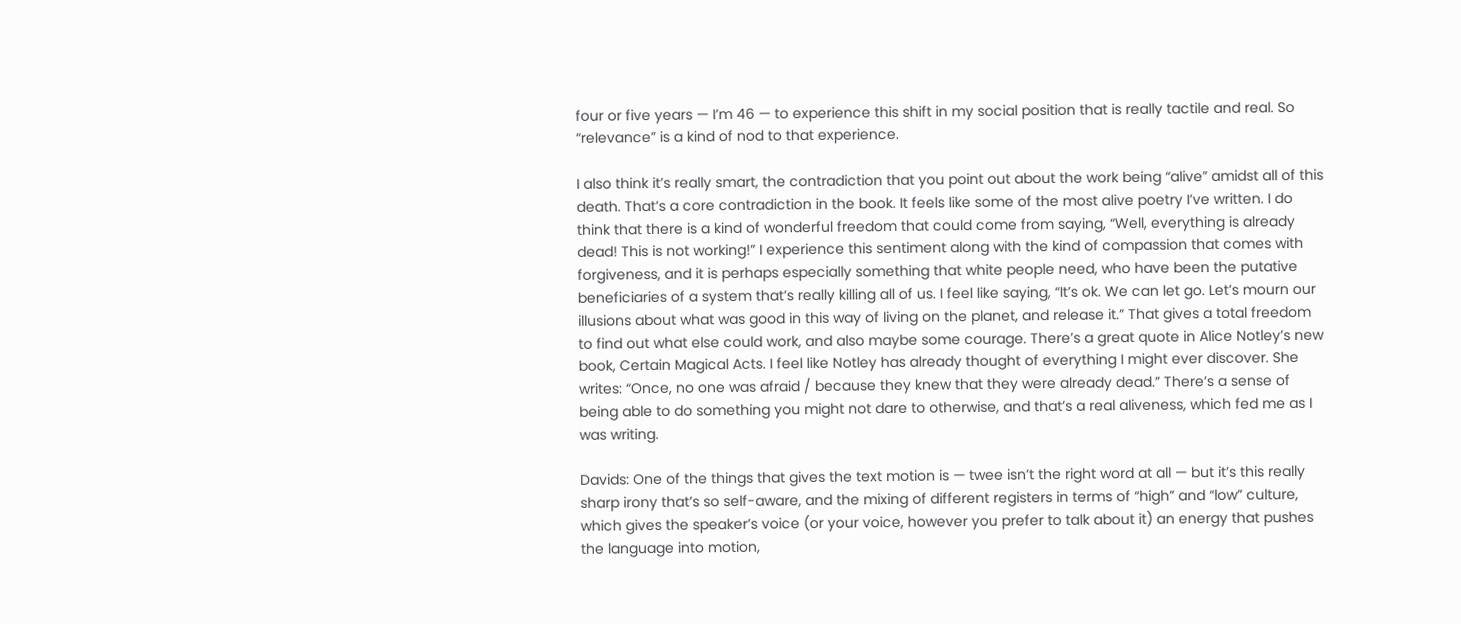four or five years — I’m 46 — to experience this shift in my social position that is really tactile and real. So “relevance” is a kind of nod to that experience.

I also think it’s really smart, the contradiction that you point out about the work being “alive” amidst all of this death. That’s a core contradiction in the book. It feels like some of the most alive poetry I’ve written. I do think that there is a kind of wonderful freedom that could come from saying, “Well, everything is already dead! This is not working!” I experience this sentiment along with the kind of compassion that comes with forgiveness, and it is perhaps especially something that white people need, who have been the putative beneficiaries of a system that’s really killing all of us. I feel like saying, “It’s ok. We can let go. Let’s mourn our illusions about what was good in this way of living on the planet, and release it.” That gives a total freedom to find out what else could work, and also maybe some courage. There’s a great quote in Alice Notley’s new book, Certain Magical Acts. I feel like Notley has already thought of everything I might ever discover. She writes: “Once, no one was afraid / because they knew that they were already dead.” There’s a sense of being able to do something you might not dare to otherwise, and that’s a real aliveness, which fed me as I was writing.

Davids: One of the things that gives the text motion is — twee isn’t the right word at all — but it’s this really sharp irony that’s so self-aware, and the mixing of different registers in terms of “high” and “low” culture, which gives the speaker’s voice (or your voice, however you prefer to talk about it) an energy that pushes the language into motion,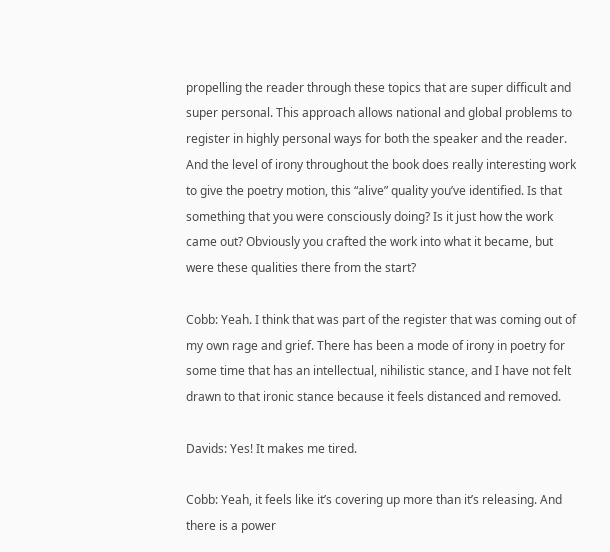propelling the reader through these topics that are super difficult and super personal. This approach allows national and global problems to register in highly personal ways for both the speaker and the reader. And the level of irony throughout the book does really interesting work to give the poetry motion, this “alive” quality you’ve identified. Is that something that you were consciously doing? Is it just how the work came out? Obviously you crafted the work into what it became, but were these qualities there from the start?

Cobb: Yeah. I think that was part of the register that was coming out of my own rage and grief. There has been a mode of irony in poetry for some time that has an intellectual, nihilistic stance, and I have not felt drawn to that ironic stance because it feels distanced and removed.

Davids: Yes! It makes me tired.

Cobb: Yeah, it feels like it’s covering up more than it’s releasing. And there is a power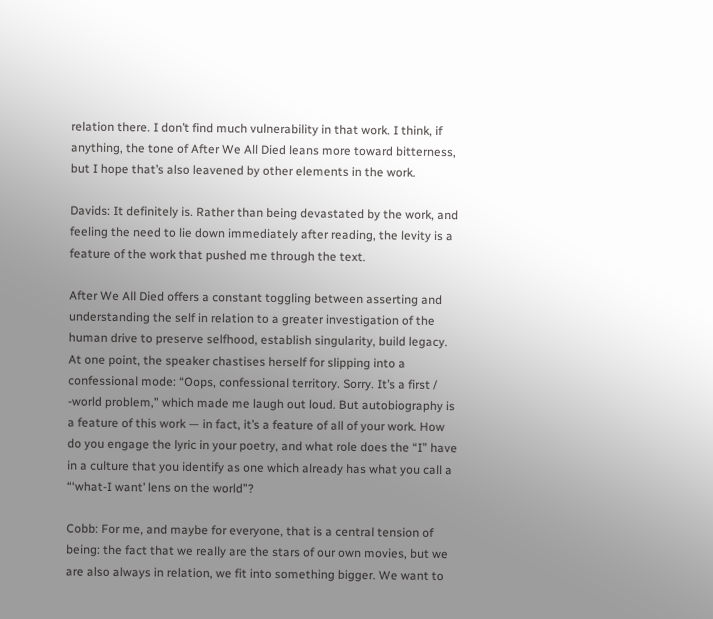relation there. I don’t find much vulnerability in that work. I think, if anything, the tone of After We All Died leans more toward bitterness, but I hope that’s also leavened by other elements in the work.

Davids: It definitely is. Rather than being devastated by the work, and feeling the need to lie down immediately after reading, the levity is a feature of the work that pushed me through the text.

After We All Died offers a constant toggling between asserting and understanding the self in relation to a greater investigation of the human drive to preserve selfhood, establish singularity, build legacy. At one point, the speaker chastises herself for slipping into a confessional mode: “Oops, confessional territory. Sorry. It’s a first / -world problem,” which made me laugh out loud. But autobiography is a feature of this work — in fact, it’s a feature of all of your work. How do you engage the lyric in your poetry, and what role does the “I” have in a culture that you identify as one which already has what you call a “‘what-I want’ lens on the world”?

Cobb: For me, and maybe for everyone, that is a central tension of being: the fact that we really are the stars of our own movies, but we are also always in relation, we fit into something bigger. We want to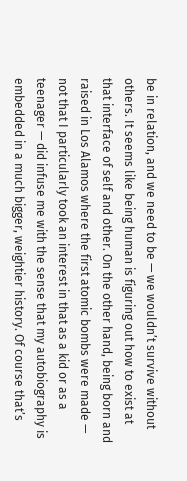be in relation, and we need to be — we wouldn’t survive without others. It seems like being human is figuring out how to exist at that interface of self and other. On the other hand, being born and raised in Los Alamos where the first atomic bombs were made — not that I particularly took an interest in that as a kid or as a teenager — did infuse me with the sense that my autobiography is embedded in a much bigger, weightier history. Of course that’s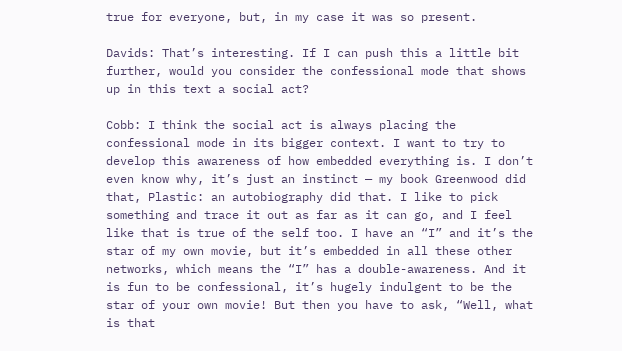true for everyone, but, in my case it was so present.

Davids: That’s interesting. If I can push this a little bit further, would you consider the confessional mode that shows up in this text a social act?

Cobb: I think the social act is always placing the confessional mode in its bigger context. I want to try to develop this awareness of how embedded everything is. I don’t even know why, it’s just an instinct — my book Greenwood did that, Plastic: an autobiography did that. I like to pick something and trace it out as far as it can go, and I feel like that is true of the self too. I have an “I” and it’s the star of my own movie, but it’s embedded in all these other networks, which means the “I” has a double-awareness. And it is fun to be confessional, it’s hugely indulgent to be the star of your own movie! But then you have to ask, “Well, what is that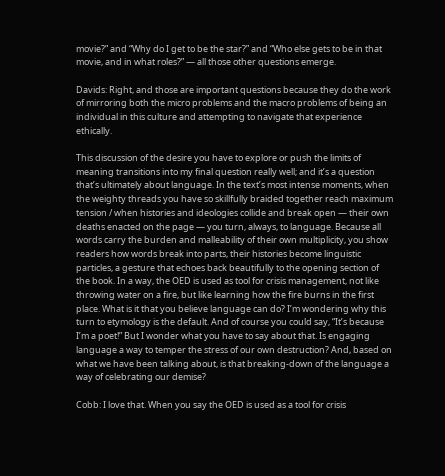movie?” and “Why do I get to be the star?” and “Who else gets to be in that movie, and in what roles?” — all those other questions emerge.

Davids: Right, and those are important questions because they do the work of mirroring both the micro problems and the macro problems of being an individual in this culture and attempting to navigate that experience ethically.

This discussion of the desire you have to explore or push the limits of meaning transitions into my final question really well; and it’s a question that’s ultimately about language. In the text’s most intense moments, when the weighty threads you have so skillfully braided together reach maximum tension / when histories and ideologies collide and break open — their own deaths enacted on the page — you turn, always, to language. Because all words carry the burden and malleability of their own multiplicity, you show readers how words break into parts, their histories become linguistic particles, a gesture that echoes back beautifully to the opening section of the book. In a way, the OED is used as tool for crisis management, not like throwing water on a fire, but like learning how the fire burns in the first place. What is it that you believe language can do? I’m wondering why this turn to etymology is the default. And of course you could say, “It’s because I’m a poet!” But I wonder what you have to say about that. Is engaging language a way to temper the stress of our own destruction? And, based on what we have been talking about, is that breaking-down of the language a way of celebrating our demise?

Cobb: I love that. When you say the OED is used as a tool for crisis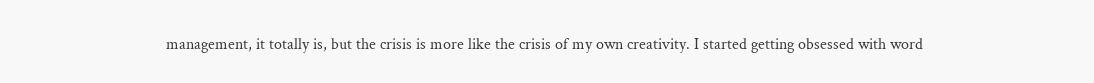management, it totally is, but the crisis is more like the crisis of my own creativity. I started getting obsessed with word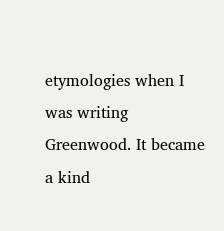etymologies when I was writing Greenwood. It became a kind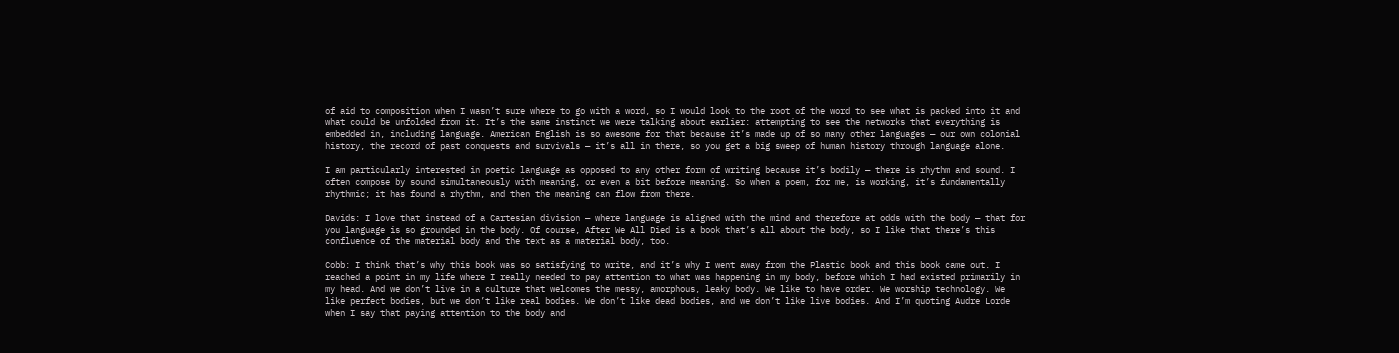of aid to composition when I wasn’t sure where to go with a word, so I would look to the root of the word to see what is packed into it and what could be unfolded from it. It’s the same instinct we were talking about earlier: attempting to see the networks that everything is embedded in, including language. American English is so awesome for that because it’s made up of so many other languages — our own colonial history, the record of past conquests and survivals — it’s all in there, so you get a big sweep of human history through language alone.

I am particularly interested in poetic language as opposed to any other form of writing because it’s bodily — there is rhythm and sound. I often compose by sound simultaneously with meaning, or even a bit before meaning. So when a poem, for me, is working, it’s fundamentally rhythmic; it has found a rhythm, and then the meaning can flow from there.

Davids: I love that instead of a Cartesian division — where language is aligned with the mind and therefore at odds with the body — that for you language is so grounded in the body. Of course, After We All Died is a book that’s all about the body, so I like that there’s this confluence of the material body and the text as a material body, too.

Cobb: I think that’s why this book was so satisfying to write, and it’s why I went away from the Plastic book and this book came out. I reached a point in my life where I really needed to pay attention to what was happening in my body, before which I had existed primarily in my head. And we don’t live in a culture that welcomes the messy, amorphous, leaky body. We like to have order. We worship technology. We like perfect bodies, but we don’t like real bodies. We don’t like dead bodies, and we don’t like live bodies. And I’m quoting Audre Lorde when I say that paying attention to the body and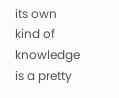its own kind of knowledge is a pretty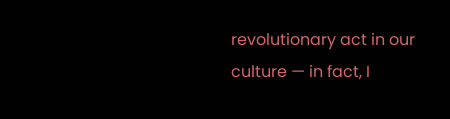revolutionary act in our culture — in fact, I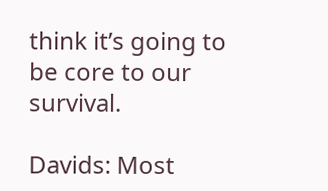think it’s going to be core to our survival.

Davids: Most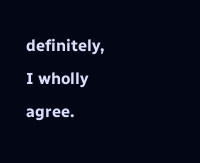definitely, I wholly agree.